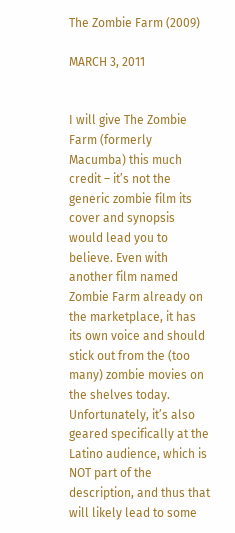The Zombie Farm (2009)

MARCH 3, 2011


I will give The Zombie Farm (formerly Macumba) this much credit – it’s not the generic zombie film its cover and synopsis would lead you to believe. Even with another film named Zombie Farm already on the marketplace, it has its own voice and should stick out from the (too many) zombie movies on the shelves today. Unfortunately, it’s also geared specifically at the Latino audience, which is NOT part of the description, and thus that will likely lead to some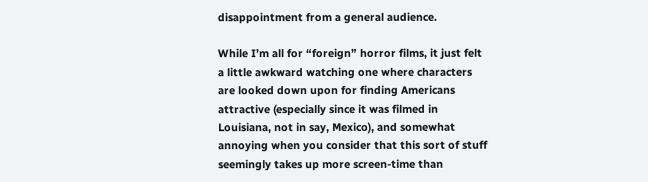disappointment from a general audience.

While I’m all for “foreign” horror films, it just felt a little awkward watching one where characters are looked down upon for finding Americans attractive (especially since it was filmed in Louisiana, not in say, Mexico), and somewhat annoying when you consider that this sort of stuff seemingly takes up more screen-time than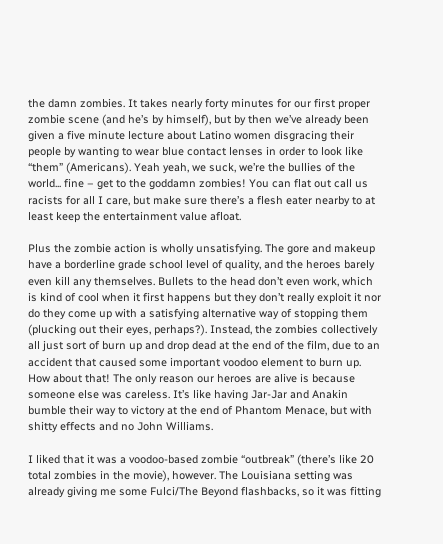the damn zombies. It takes nearly forty minutes for our first proper zombie scene (and he’s by himself), but by then we’ve already been given a five minute lecture about Latino women disgracing their people by wanting to wear blue contact lenses in order to look like “them” (Americans). Yeah yeah, we suck, we’re the bullies of the world... fine – get to the goddamn zombies! You can flat out call us racists for all I care, but make sure there’s a flesh eater nearby to at least keep the entertainment value afloat.

Plus the zombie action is wholly unsatisfying. The gore and makeup have a borderline grade school level of quality, and the heroes barely even kill any themselves. Bullets to the head don’t even work, which is kind of cool when it first happens but they don’t really exploit it nor do they come up with a satisfying alternative way of stopping them (plucking out their eyes, perhaps?). Instead, the zombies collectively all just sort of burn up and drop dead at the end of the film, due to an accident that caused some important voodoo element to burn up. How about that! The only reason our heroes are alive is because someone else was careless. It’s like having Jar-Jar and Anakin bumble their way to victory at the end of Phantom Menace, but with shitty effects and no John Williams.

I liked that it was a voodoo-based zombie “outbreak” (there’s like 20 total zombies in the movie), however. The Louisiana setting was already giving me some Fulci/The Beyond flashbacks, so it was fitting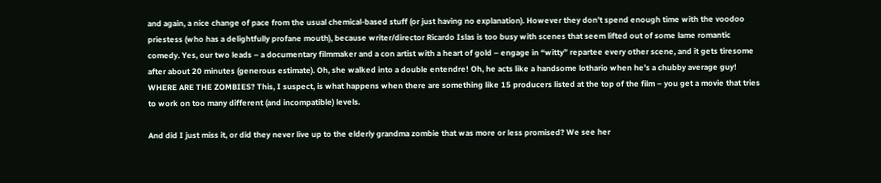and again, a nice change of pace from the usual chemical-based stuff (or just having no explanation). However they don’t spend enough time with the voodoo priestess (who has a delightfully profane mouth), because writer/director Ricardo Islas is too busy with scenes that seem lifted out of some lame romantic comedy. Yes, our two leads – a documentary filmmaker and a con artist with a heart of gold – engage in “witty” repartee every other scene, and it gets tiresome after about 20 minutes (generous estimate). Oh, she walked into a double entendre! Oh, he acts like a handsome lothario when he’s a chubby average guy! WHERE ARE THE ZOMBIES? This, I suspect, is what happens when there are something like 15 producers listed at the top of the film – you get a movie that tries to work on too many different (and incompatible) levels.

And did I just miss it, or did they never live up to the elderly grandma zombie that was more or less promised? We see her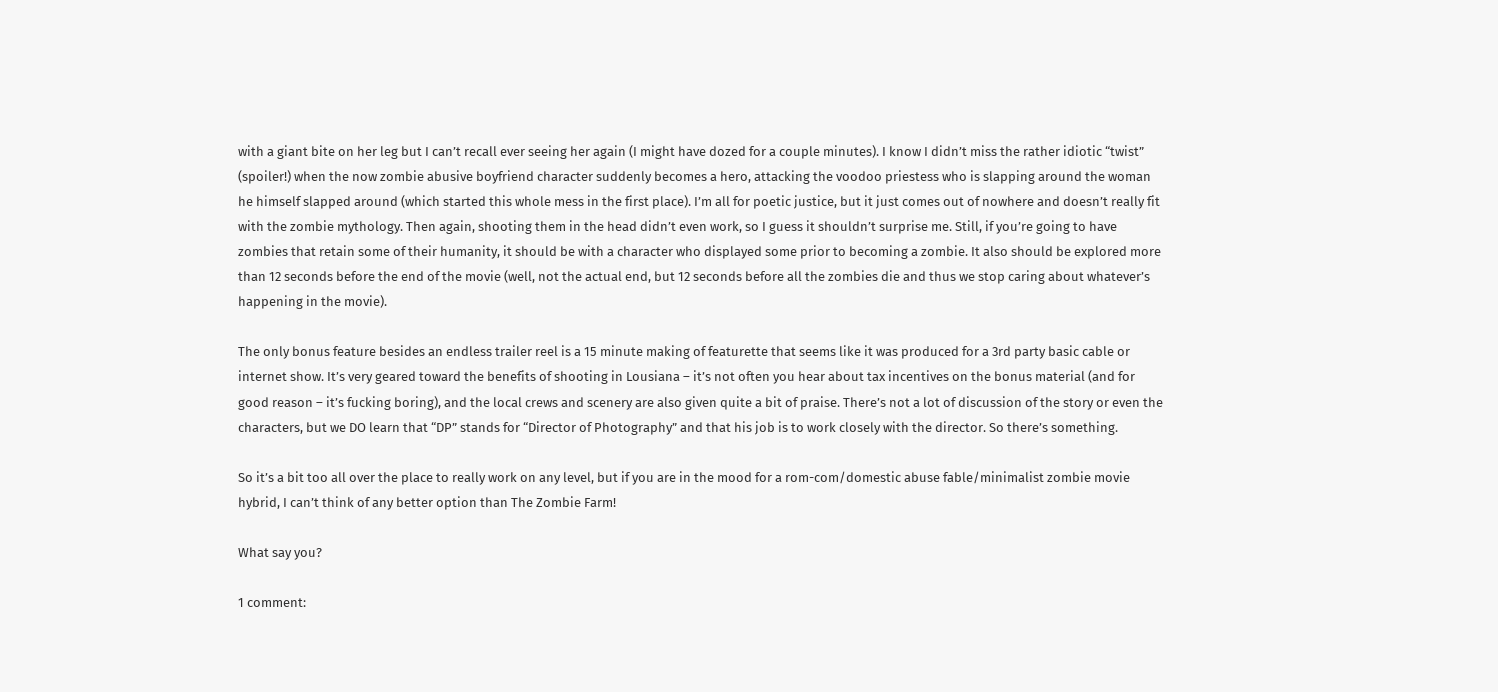with a giant bite on her leg but I can’t recall ever seeing her again (I might have dozed for a couple minutes). I know I didn’t miss the rather idiotic “twist” (spoiler!) when the now zombie abusive boyfriend character suddenly becomes a hero, attacking the voodoo priestess who is slapping around the woman he himself slapped around (which started this whole mess in the first place). I’m all for poetic justice, but it just comes out of nowhere and doesn’t really fit with the zombie mythology. Then again, shooting them in the head didn’t even work, so I guess it shouldn’t surprise me. Still, if you’re going to have zombies that retain some of their humanity, it should be with a character who displayed some prior to becoming a zombie. It also should be explored more than 12 seconds before the end of the movie (well, not the actual end, but 12 seconds before all the zombies die and thus we stop caring about whatever’s happening in the movie).

The only bonus feature besides an endless trailer reel is a 15 minute making of featurette that seems like it was produced for a 3rd party basic cable or internet show. It’s very geared toward the benefits of shooting in Lousiana – it’s not often you hear about tax incentives on the bonus material (and for good reason – it’s fucking boring), and the local crews and scenery are also given quite a bit of praise. There’s not a lot of discussion of the story or even the characters, but we DO learn that “DP” stands for “Director of Photography” and that his job is to work closely with the director. So there’s something.

So it’s a bit too all over the place to really work on any level, but if you are in the mood for a rom-com/domestic abuse fable/minimalist zombie movie hybrid, I can’t think of any better option than The Zombie Farm!

What say you?

1 comment: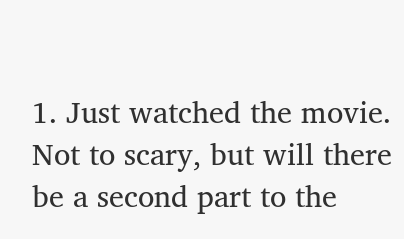1. Just watched the movie. Not to scary, but will there be a second part to the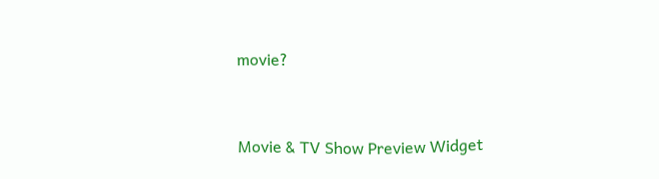movie?


Movie & TV Show Preview Widget